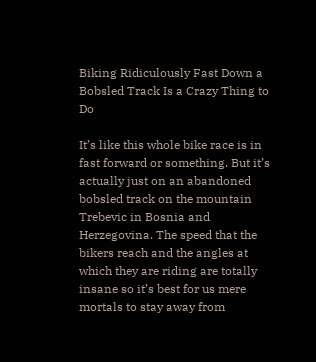Biking Ridiculously Fast Down a Bobsled Track Is a Crazy Thing to Do

It’s like this whole bike race is in fast forward or something. But it’s actually just on an abandoned bobsled track on the mountain Trebevic in Bosnia and Herzegovina. The speed that the bikers reach and the angles at which they are riding are totally insane so it’s best for us mere mortals to stay away from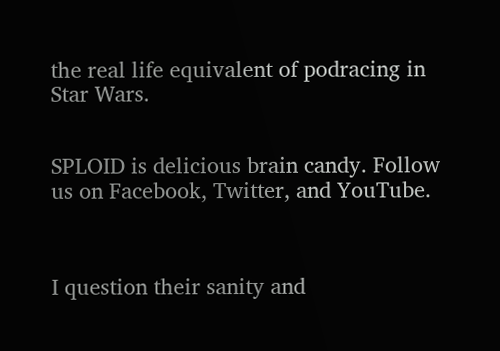the real life equivalent of podracing in Star Wars.


SPLOID is delicious brain candy. Follow us on Facebook, Twitter, and YouTube.



I question their sanity and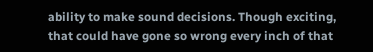ability to make sound decisions. Though exciting, that could have gone so wrong every inch of that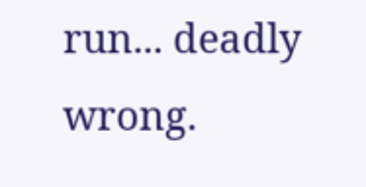run... deadly wrong.